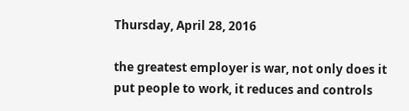Thursday, April 28, 2016

the greatest employer is war, not only does it put people to work, it reduces and controls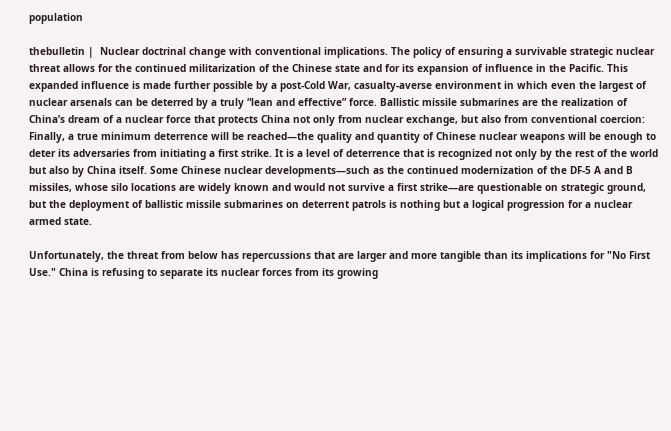population

thebulletin |  Nuclear doctrinal change with conventional implications. The policy of ensuring a survivable strategic nuclear threat allows for the continued militarization of the Chinese state and for its expansion of influence in the Pacific. This expanded influence is made further possible by a post-Cold War, casualty-averse environment in which even the largest of nuclear arsenals can be deterred by a truly “lean and effective” force. Ballistic missile submarines are the realization of China’s dream of a nuclear force that protects China not only from nuclear exchange, but also from conventional coercion: Finally, a true minimum deterrence will be reached—the quality and quantity of Chinese nuclear weapons will be enough to deter its adversaries from initiating a first strike. It is a level of deterrence that is recognized not only by the rest of the world but also by China itself. Some Chinese nuclear developments—such as the continued modernization of the DF-5 A and B missiles, whose silo locations are widely known and would not survive a first strike—are questionable on strategic ground, but the deployment of ballistic missile submarines on deterrent patrols is nothing but a logical progression for a nuclear armed state.

Unfortunately, the threat from below has repercussions that are larger and more tangible than its implications for "No First Use." China is refusing to separate its nuclear forces from its growing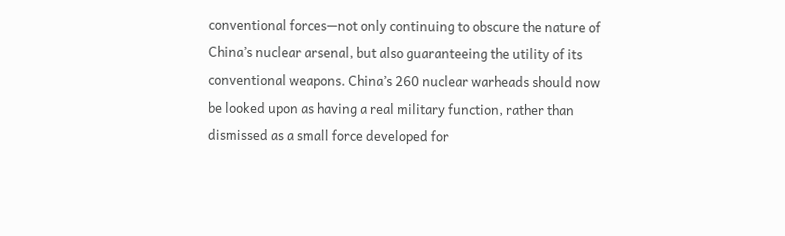conventional forces—not only continuing to obscure the nature of China’s nuclear arsenal, but also guaranteeing the utility of its conventional weapons. China’s 260 nuclear warheads should now be looked upon as having a real military function, rather than dismissed as a small force developed for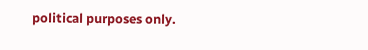political purposes only.